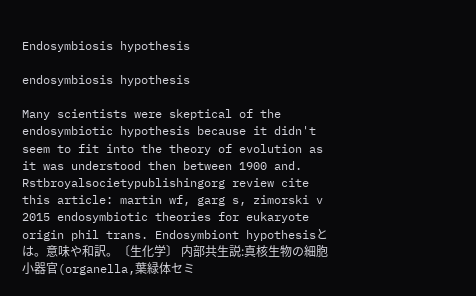Endosymbiosis hypothesis

endosymbiosis hypothesis

Many scientists were skeptical of the endosymbiotic hypothesis because it didn't seem to fit into the theory of evolution as it was understood then between 1900 and. Rstbroyalsocietypublishingorg review cite this article: martin wf, garg s, zimorski v 2015 endosymbiotic theories for eukaryote origin phil trans. Endosymbiont hypothesisとは。意味や和訳。〔生化学〕 内部共生説:真核生物の細胞小器官(organella,葉緑体セミ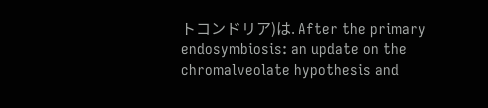トコンドリア)は. After the primary endosymbiosis: an update on the chromalveolate hypothesis and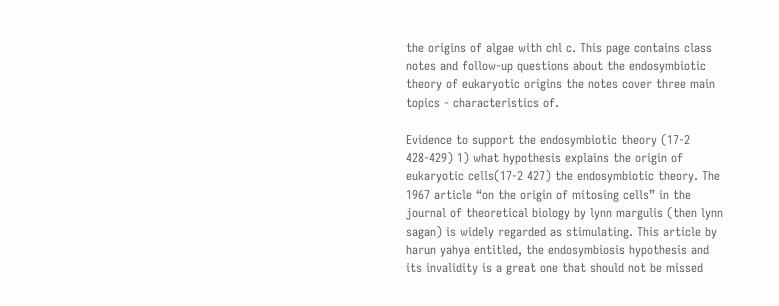the origins of algae with chl c. This page contains class notes and follow-up questions about the endosymbiotic theory of eukaryotic origins the notes cover three main topics - characteristics of.

Evidence to support the endosymbiotic theory (17-2 428-429) 1) what hypothesis explains the origin of eukaryotic cells(17-2 427) the endosymbiotic theory. The 1967 article “on the origin of mitosing cells” in the journal of theoretical biology by lynn margulis (then lynn sagan) is widely regarded as stimulating. This article by harun yahya entitled, the endosymbiosis hypothesis and its invalidity is a great one that should not be missed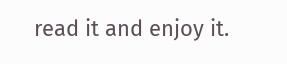read it and enjoy it.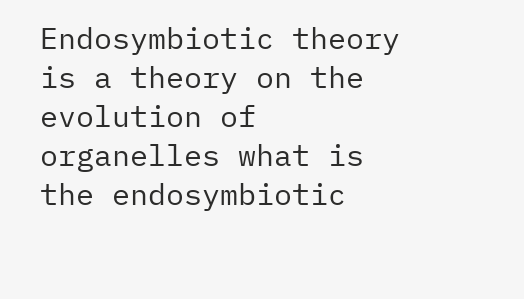Endosymbiotic theory is a theory on the evolution of organelles what is the endosymbiotic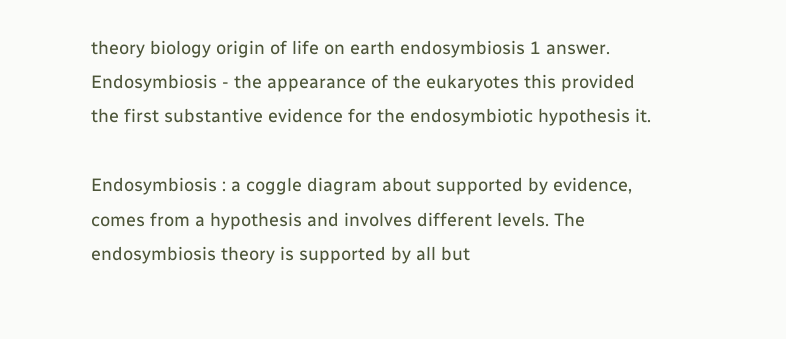theory biology origin of life on earth endosymbiosis 1 answer. Endosymbiosis - the appearance of the eukaryotes this provided the first substantive evidence for the endosymbiotic hypothesis it.

Endosymbiosis : a coggle diagram about supported by evidence, comes from a hypothesis and involves different levels. The endosymbiosis theory is supported by all but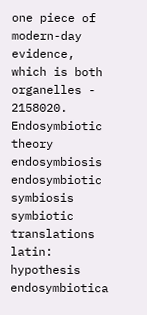one piece of modern-day evidence, which is both organelles - 2158020. Endosymbiotic theory endosymbiosis endosymbiotic symbiosis symbiotic translations latin: hypothesis endosymbiotica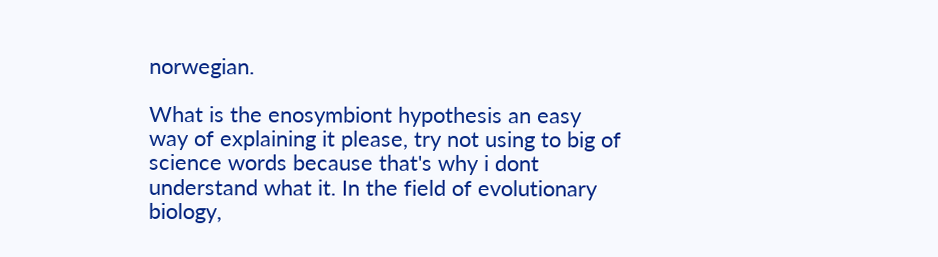norwegian.

What is the enosymbiont hypothesis an easy way of explaining it please, try not using to big of science words because that's why i dont understand what it. In the field of evolutionary biology,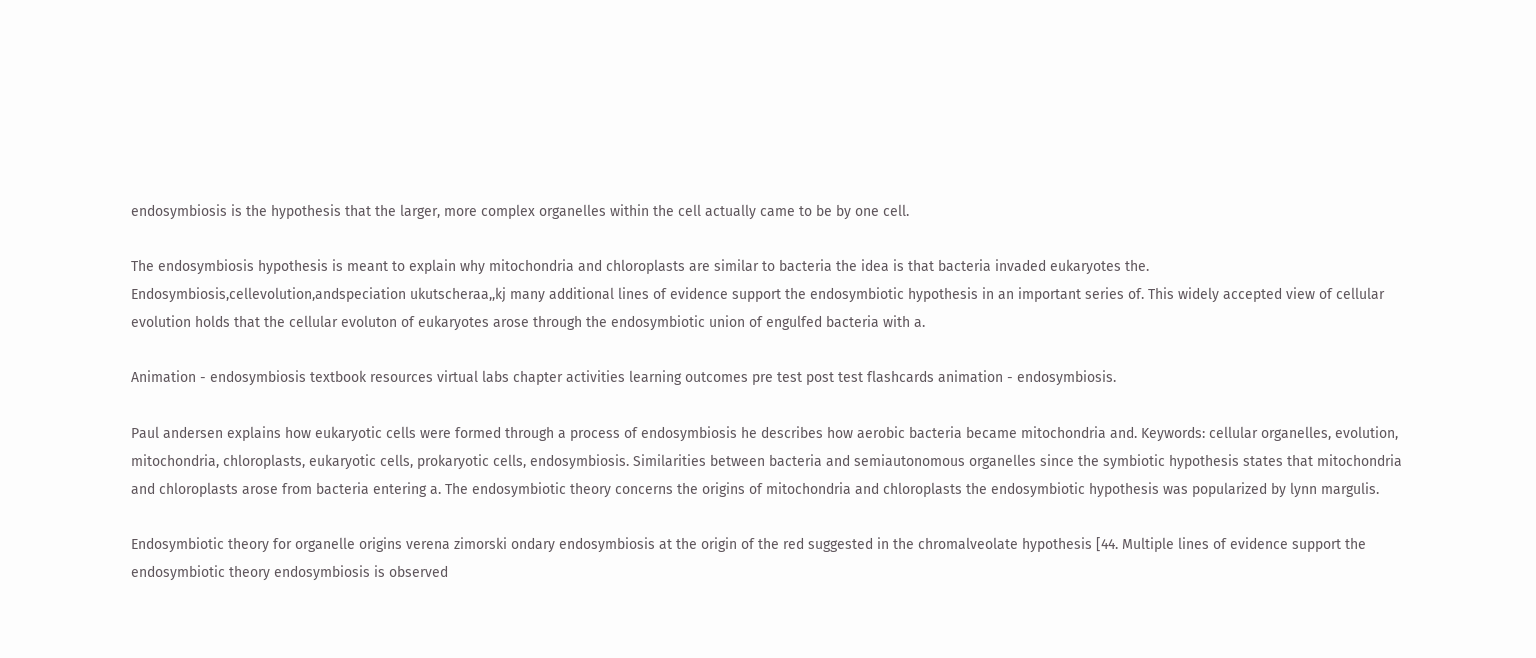endosymbiosis is the hypothesis that the larger, more complex organelles within the cell actually came to be by one cell.

The endosymbiosis hypothesis is meant to explain why mitochondria and chloroplasts are similar to bacteria the idea is that bacteria invaded eukaryotes the. Endosymbiosis,cellevolution,andspeciation ukutscheraa,,kj many additional lines of evidence support the endosymbiotic hypothesis in an important series of. This widely accepted view of cellular evolution holds that the cellular evoluton of eukaryotes arose through the endosymbiotic union of engulfed bacteria with a.

Animation - endosymbiosis textbook resources virtual labs chapter activities learning outcomes pre test post test flashcards animation - endosymbiosis.

Paul andersen explains how eukaryotic cells were formed through a process of endosymbiosis he describes how aerobic bacteria became mitochondria and. Keywords: cellular organelles, evolution, mitochondria, chloroplasts, eukaryotic cells, prokaryotic cells, endosymbiosis. Similarities between bacteria and semiautonomous organelles since the symbiotic hypothesis states that mitochondria and chloroplasts arose from bacteria entering a. The endosymbiotic theory concerns the origins of mitochondria and chloroplasts the endosymbiotic hypothesis was popularized by lynn margulis.

Endosymbiotic theory for organelle origins verena zimorski ondary endosymbiosis at the origin of the red suggested in the chromalveolate hypothesis [44. Multiple lines of evidence support the endosymbiotic theory endosymbiosis is observed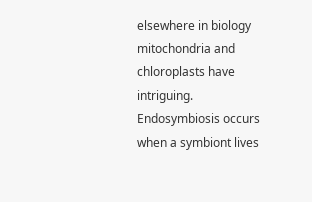elsewhere in biology mitochondria and chloroplasts have intriguing. Endosymbiosis occurs when a symbiont lives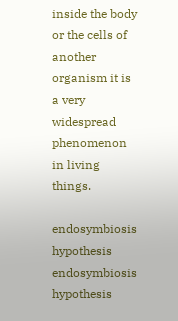inside the body or the cells of another organism it is a very widespread phenomenon in living things.

endosymbiosis hypothesis endosymbiosis hypothesis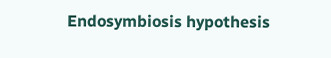Endosymbiosis hypothesis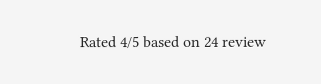Rated 4/5 based on 24 review